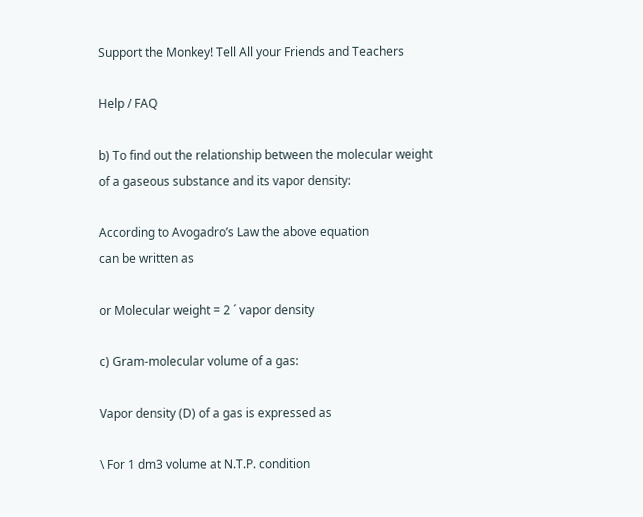Support the Monkey! Tell All your Friends and Teachers

Help / FAQ

b) To find out the relationship between the molecular weight
of a gaseous substance and its vapor density:

According to Avogadro’s Law the above equation
can be written as

or Molecular weight = 2 ´ vapor density

c) Gram-molecular volume of a gas:

Vapor density (D) of a gas is expressed as

\ For 1 dm3 volume at N.T.P. condition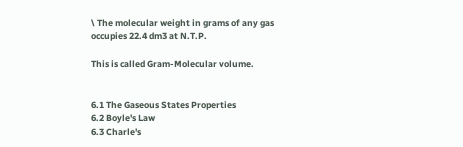\ The molecular weight in grams of any gas occupies 22.4 dm3 at N.T.P.

This is called Gram-Molecular volume.


6.1 The Gaseous States Properties
6.2 Boyle's Law
6.3 Charle's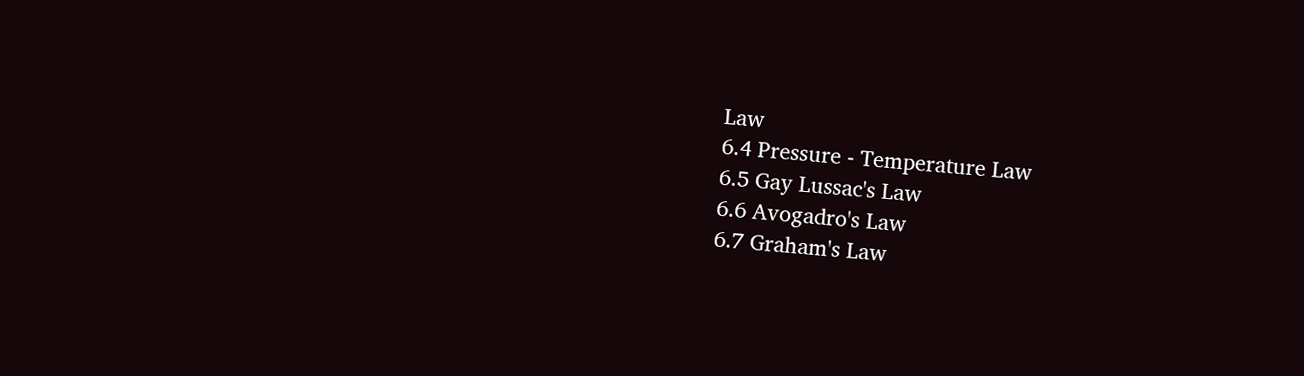Law
6.4 Pressure - Temperature Law
6.5 Gay Lussac's Law
6.6 Avogadro's Law
6.7 Graham's Law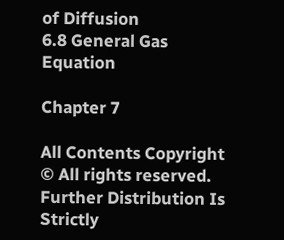of Diffusion
6.8 General Gas Equation

Chapter 7

All Contents Copyright © All rights reserved.
Further Distribution Is Strictly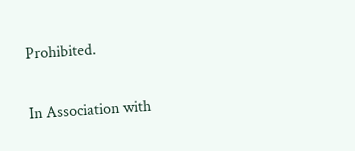Prohibited.

In Association with